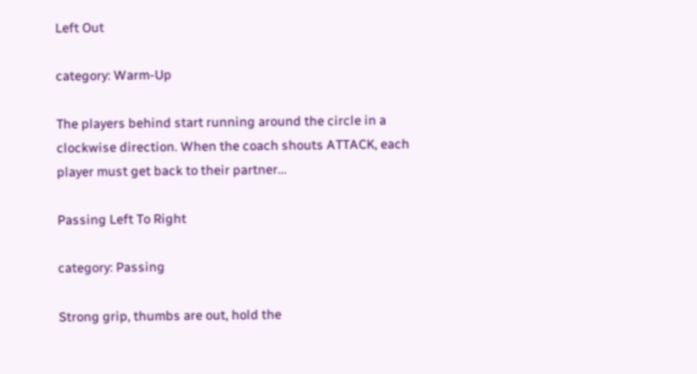Left Out

category: Warm-Up

The players behind start running around the circle in a clockwise direction. When the coach shouts ATTACK, each player must get back to their partner...

Passing Left To Right

category: Passing

Strong grip, thumbs are out, hold the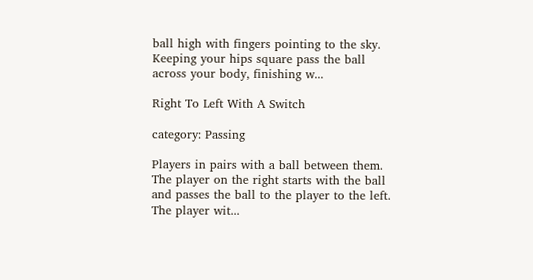ball high with fingers pointing to the sky. Keeping your hips square pass the ball across your body, finishing w...

Right To Left With A Switch

category: Passing

Players in pairs with a ball between them. The player on the right starts with the ball and passes the ball to the player to the left. The player wit...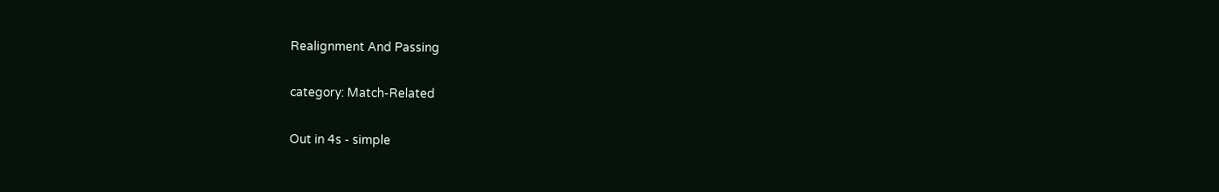Realignment And Passing

category: Match-Related

Out in 4s - simple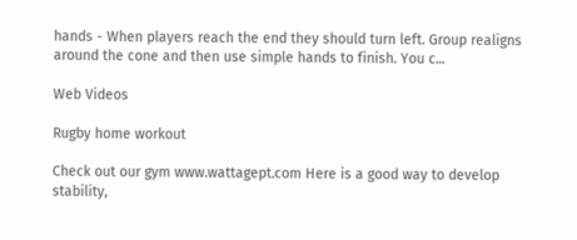hands - When players reach the end they should turn left. Group realigns around the cone and then use simple hands to finish. You c...

Web Videos

Rugby home workout

Check out our gym www.wattagept.com Here is a good way to develop stability,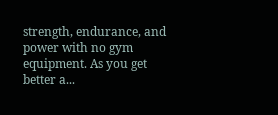strength, endurance, and power with no gym equipment. As you get better a...